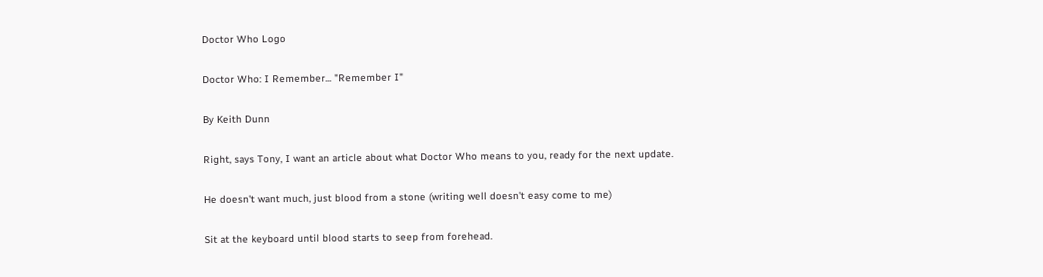Doctor Who Logo

Doctor Who: I Remember... "Remember I"

By Keith Dunn

Right, says Tony, I want an article about what Doctor Who means to you, ready for the next update.

He doesn't want much, just blood from a stone (writing well doesn't easy come to me)

Sit at the keyboard until blood starts to seep from forehead.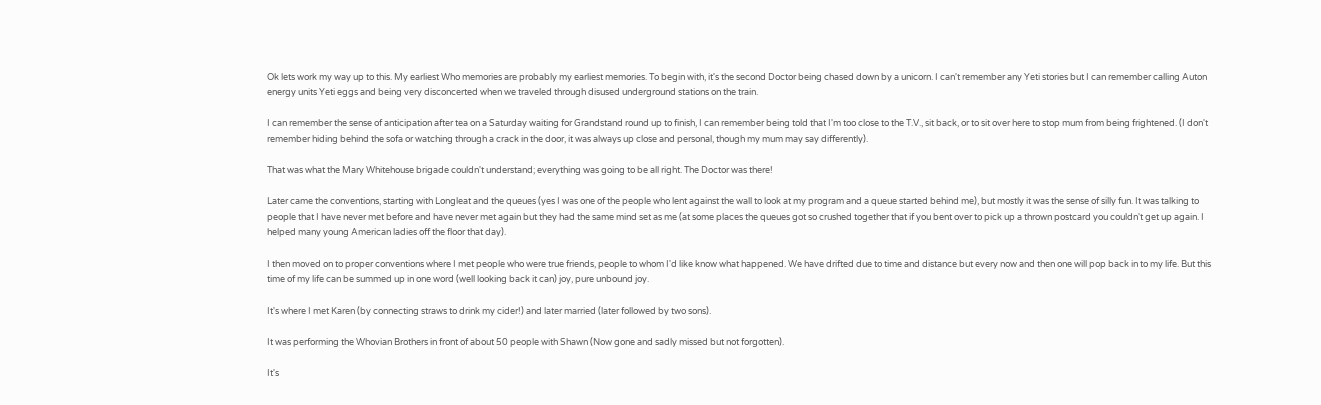Ok lets work my way up to this. My earliest Who memories are probably my earliest memories. To begin with, it's the second Doctor being chased down by a unicorn. I can't remember any Yeti stories but I can remember calling Auton energy units Yeti eggs and being very disconcerted when we traveled through disused underground stations on the train.

I can remember the sense of anticipation after tea on a Saturday waiting for Grandstand round up to finish, I can remember being told that I'm too close to the T.V., sit back, or to sit over here to stop mum from being frightened. (I don't remember hiding behind the sofa or watching through a crack in the door, it was always up close and personal, though my mum may say differently).

That was what the Mary Whitehouse brigade couldn't understand; everything was going to be all right. The Doctor was there!

Later came the conventions, starting with Longleat and the queues (yes I was one of the people who lent against the wall to look at my program and a queue started behind me), but mostly it was the sense of silly fun. It was talking to people that I have never met before and have never met again but they had the same mind set as me (at some places the queues got so crushed together that if you bent over to pick up a thrown postcard you couldn't get up again. I helped many young American ladies off the floor that day).

I then moved on to proper conventions where I met people who were true friends, people to whom I'd like know what happened. We have drifted due to time and distance but every now and then one will pop back in to my life. But this time of my life can be summed up in one word (well looking back it can) joy, pure unbound joy.

It's where I met Karen (by connecting straws to drink my cider!) and later married (later followed by two sons).

It was performing the Whovian Brothers in front of about 50 people with Shawn (Now gone and sadly missed but not forgotten).

It's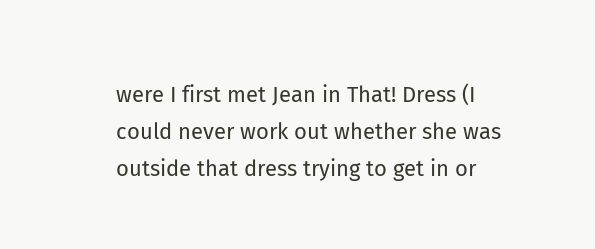were I first met Jean in That! Dress (I could never work out whether she was outside that dress trying to get in or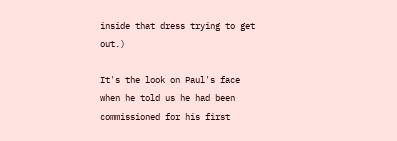inside that dress trying to get out.)

It's the look on Paul's face when he told us he had been commissioned for his first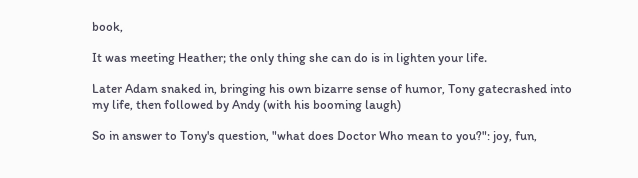book,

It was meeting Heather; the only thing she can do is in lighten your life.

Later Adam snaked in, bringing his own bizarre sense of humor, Tony gatecrashed into my life, then followed by Andy (with his booming laugh)

So in answer to Tony's question, "what does Doctor Who mean to you?": joy, fun,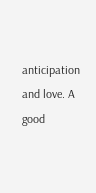anticipation and love. A good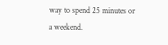way to spend 25 minutes or a weekend.